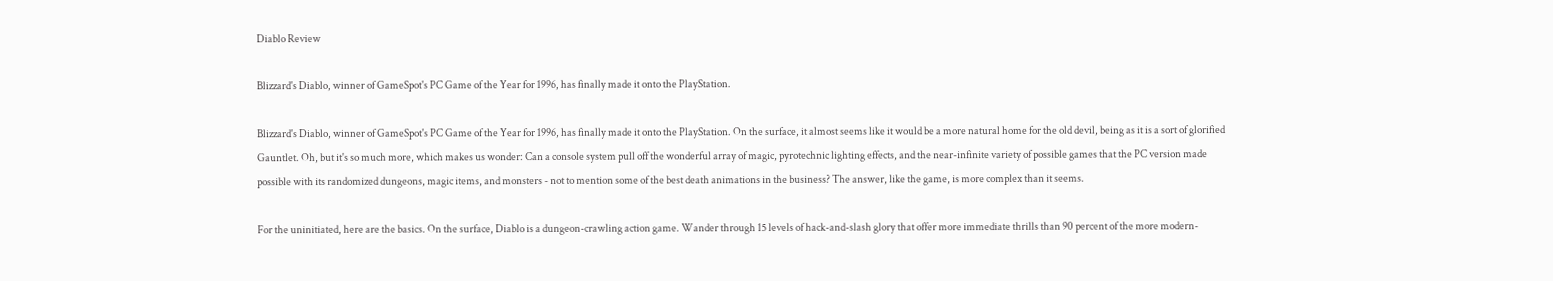Diablo Review

Blizzard's Diablo, winner of GameSpot's PC Game of the Year for 1996, has finally made it onto the PlayStation.

Blizzard's Diablo, winner of GameSpot's PC Game of the Year for 1996, has finally made it onto the PlayStation. On the surface, it almost seems like it would be a more natural home for the old devil, being as it is a sort of glorified Gauntlet. Oh, but it's so much more, which makes us wonder: Can a console system pull off the wonderful array of magic, pyrotechnic lighting effects, and the near-infinite variety of possible games that the PC version made possible with its randomized dungeons, magic items, and monsters - not to mention some of the best death animations in the business? The answer, like the game, is more complex than it seems.

For the uninitiated, here are the basics. On the surface, Diablo is a dungeon-crawling action game. Wander through 15 levels of hack-and-slash glory that offer more immediate thrills than 90 percent of the more modern-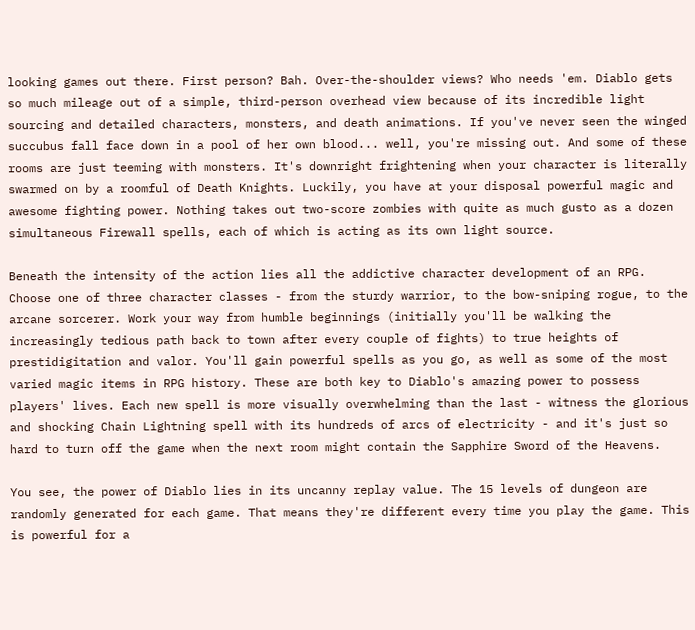looking games out there. First person? Bah. Over-the-shoulder views? Who needs 'em. Diablo gets so much mileage out of a simple, third-person overhead view because of its incredible light sourcing and detailed characters, monsters, and death animations. If you've never seen the winged succubus fall face down in a pool of her own blood... well, you're missing out. And some of these rooms are just teeming with monsters. It's downright frightening when your character is literally swarmed on by a roomful of Death Knights. Luckily, you have at your disposal powerful magic and awesome fighting power. Nothing takes out two-score zombies with quite as much gusto as a dozen simultaneous Firewall spells, each of which is acting as its own light source.

Beneath the intensity of the action lies all the addictive character development of an RPG. Choose one of three character classes - from the sturdy warrior, to the bow-sniping rogue, to the arcane sorcerer. Work your way from humble beginnings (initially you'll be walking the increasingly tedious path back to town after every couple of fights) to true heights of prestidigitation and valor. You'll gain powerful spells as you go, as well as some of the most varied magic items in RPG history. These are both key to Diablo's amazing power to possess players' lives. Each new spell is more visually overwhelming than the last - witness the glorious and shocking Chain Lightning spell with its hundreds of arcs of electricity - and it's just so hard to turn off the game when the next room might contain the Sapphire Sword of the Heavens.

You see, the power of Diablo lies in its uncanny replay value. The 15 levels of dungeon are randomly generated for each game. That means they're different every time you play the game. This is powerful for a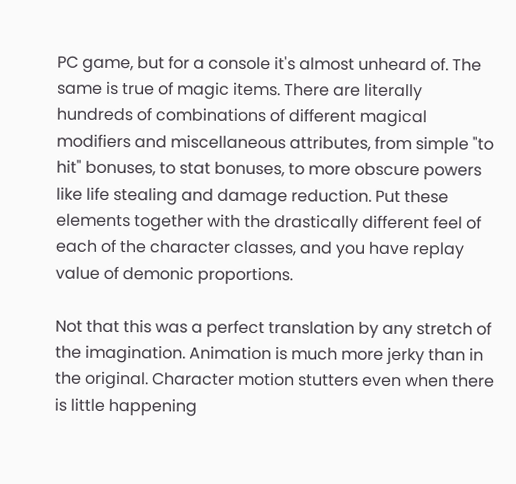PC game, but for a console it's almost unheard of. The same is true of magic items. There are literally hundreds of combinations of different magical modifiers and miscellaneous attributes, from simple "to hit" bonuses, to stat bonuses, to more obscure powers like life stealing and damage reduction. Put these elements together with the drastically different feel of each of the character classes, and you have replay value of demonic proportions.

Not that this was a perfect translation by any stretch of the imagination. Animation is much more jerky than in the original. Character motion stutters even when there is little happening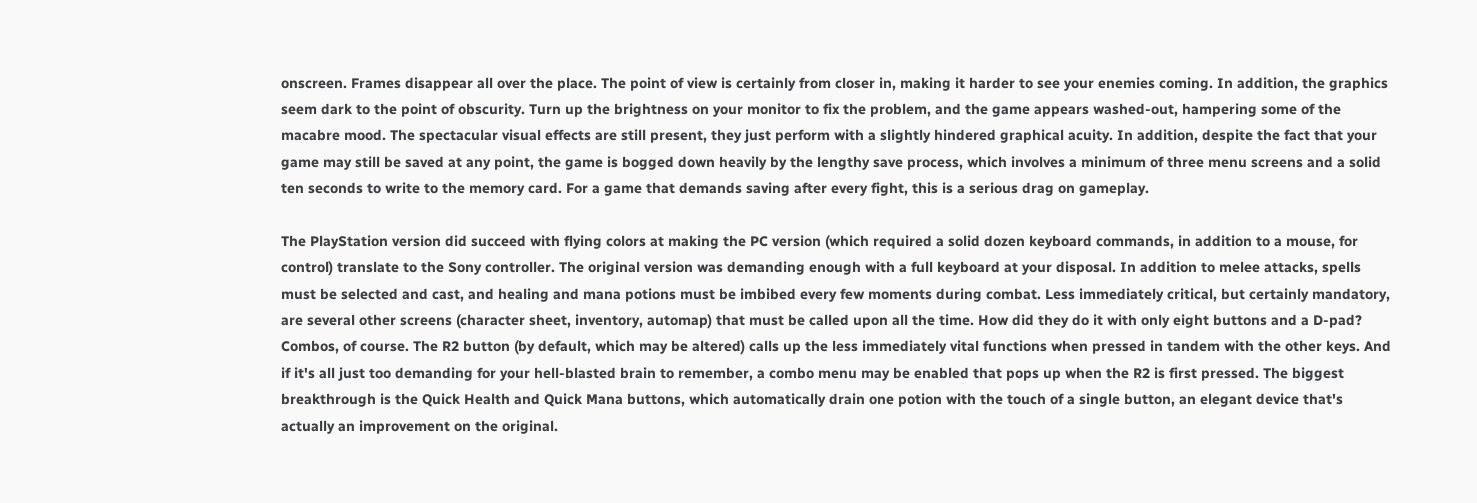onscreen. Frames disappear all over the place. The point of view is certainly from closer in, making it harder to see your enemies coming. In addition, the graphics seem dark to the point of obscurity. Turn up the brightness on your monitor to fix the problem, and the game appears washed-out, hampering some of the macabre mood. The spectacular visual effects are still present, they just perform with a slightly hindered graphical acuity. In addition, despite the fact that your game may still be saved at any point, the game is bogged down heavily by the lengthy save process, which involves a minimum of three menu screens and a solid ten seconds to write to the memory card. For a game that demands saving after every fight, this is a serious drag on gameplay.

The PlayStation version did succeed with flying colors at making the PC version (which required a solid dozen keyboard commands, in addition to a mouse, for control) translate to the Sony controller. The original version was demanding enough with a full keyboard at your disposal. In addition to melee attacks, spells must be selected and cast, and healing and mana potions must be imbibed every few moments during combat. Less immediately critical, but certainly mandatory, are several other screens (character sheet, inventory, automap) that must be called upon all the time. How did they do it with only eight buttons and a D-pad? Combos, of course. The R2 button (by default, which may be altered) calls up the less immediately vital functions when pressed in tandem with the other keys. And if it's all just too demanding for your hell-blasted brain to remember, a combo menu may be enabled that pops up when the R2 is first pressed. The biggest breakthrough is the Quick Health and Quick Mana buttons, which automatically drain one potion with the touch of a single button, an elegant device that's actually an improvement on the original.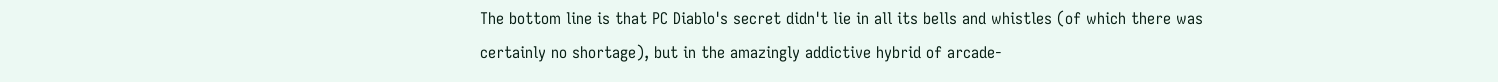The bottom line is that PC Diablo's secret didn't lie in all its bells and whistles (of which there was certainly no shortage), but in the amazingly addictive hybrid of arcade-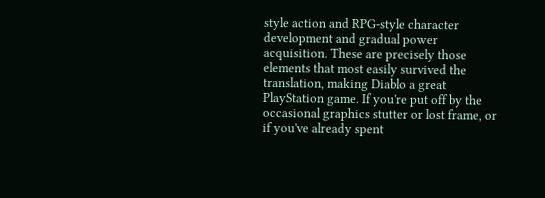style action and RPG-style character development and gradual power acquisition. These are precisely those elements that most easily survived the translation, making Diablo a great PlayStation game. If you're put off by the occasional graphics stutter or lost frame, or if you've already spent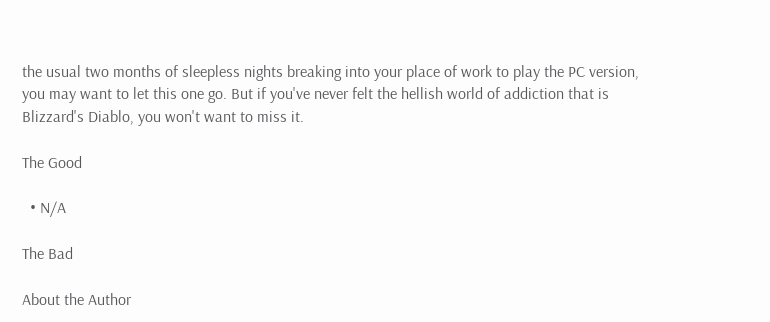the usual two months of sleepless nights breaking into your place of work to play the PC version, you may want to let this one go. But if you've never felt the hellish world of addiction that is Blizzard's Diablo, you won't want to miss it.

The Good

  • N/A

The Bad

About the Author